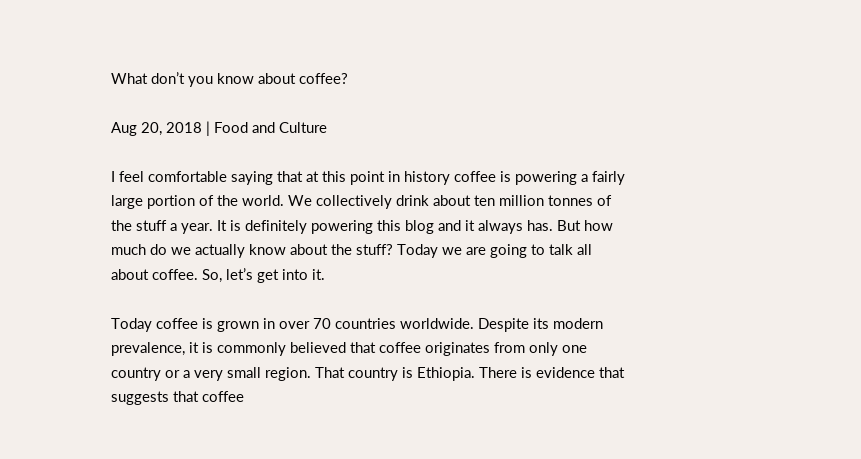What don’t you know about coffee?

Aug 20, 2018 | Food and Culture

I feel comfortable saying that at this point in history coffee is powering a fairly large portion of the world. We collectively drink about ten million tonnes of the stuff a year. It is definitely powering this blog and it always has. But how much do we actually know about the stuff? Today we are going to talk all about coffee. So, let’s get into it.

Today coffee is grown in over 70 countries worldwide. Despite its modern prevalence, it is commonly believed that coffee originates from only one country or a very small region. That country is Ethiopia. There is evidence that suggests that coffee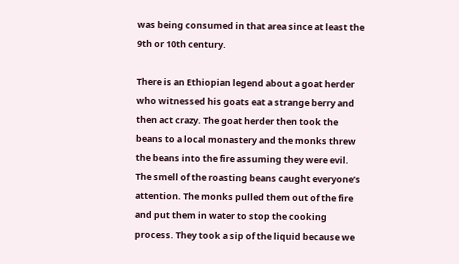was being consumed in that area since at least the 9th or 10th century.

There is an Ethiopian legend about a goat herder who witnessed his goats eat a strange berry and then act crazy. The goat herder then took the beans to a local monastery and the monks threw the beans into the fire assuming they were evil. The smell of the roasting beans caught everyone’s attention. The monks pulled them out of the fire and put them in water to stop the cooking process. They took a sip of the liquid because we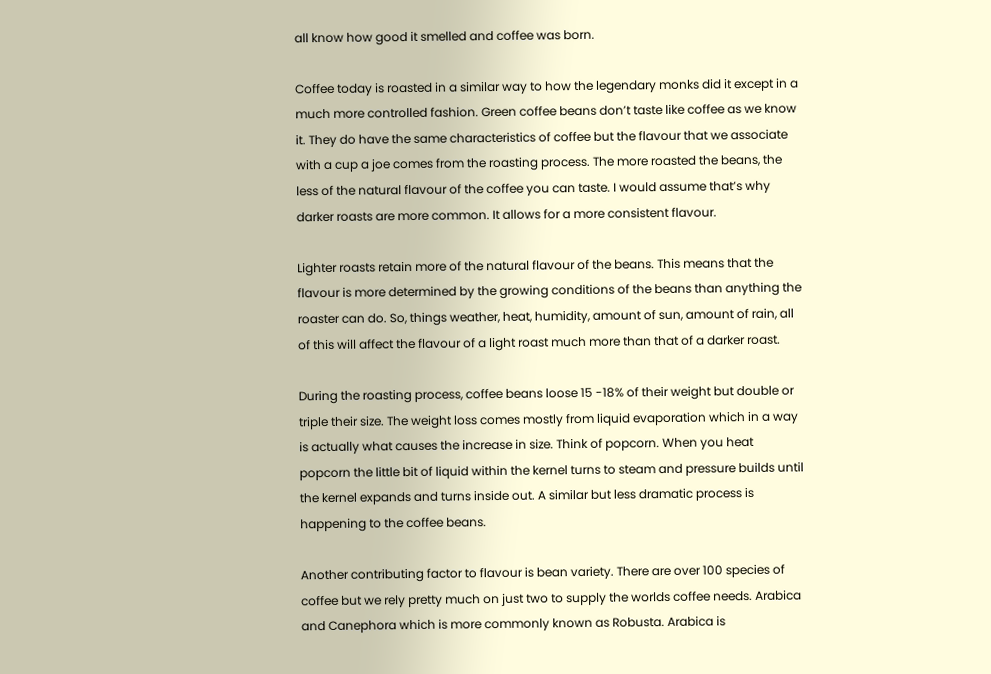all know how good it smelled and coffee was born.

Coffee today is roasted in a similar way to how the legendary monks did it except in a much more controlled fashion. Green coffee beans don’t taste like coffee as we know it. They do have the same characteristics of coffee but the flavour that we associate with a cup a joe comes from the roasting process. The more roasted the beans, the less of the natural flavour of the coffee you can taste. I would assume that’s why darker roasts are more common. It allows for a more consistent flavour.

Lighter roasts retain more of the natural flavour of the beans. This means that the flavour is more determined by the growing conditions of the beans than anything the roaster can do. So, things weather, heat, humidity, amount of sun, amount of rain, all of this will affect the flavour of a light roast much more than that of a darker roast.

During the roasting process, coffee beans loose 15 -18% of their weight but double or triple their size. The weight loss comes mostly from liquid evaporation which in a way is actually what causes the increase in size. Think of popcorn. When you heat popcorn the little bit of liquid within the kernel turns to steam and pressure builds until the kernel expands and turns inside out. A similar but less dramatic process is happening to the coffee beans.

Another contributing factor to flavour is bean variety. There are over 100 species of coffee but we rely pretty much on just two to supply the worlds coffee needs. Arabica and Canephora which is more commonly known as Robusta. Arabica is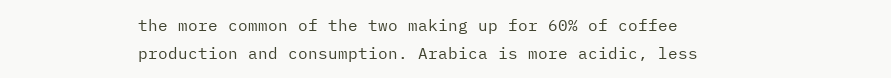the more common of the two making up for 60% of coffee production and consumption. Arabica is more acidic, less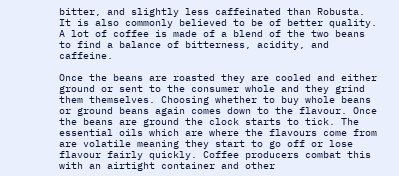bitter, and slightly less caffeinated than Robusta. It is also commonly believed to be of better quality. A lot of coffee is made of a blend of the two beans to find a balance of bitterness, acidity, and caffeine.

Once the beans are roasted they are cooled and either ground or sent to the consumer whole and they grind them themselves. Choosing whether to buy whole beans or ground beans again comes down to the flavour. Once the beans are ground the clock starts to tick. The essential oils which are where the flavours come from are volatile meaning they start to go off or lose flavour fairly quickly. Coffee producers combat this with an airtight container and other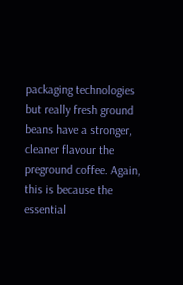packaging technologies but really fresh ground beans have a stronger, cleaner flavour the preground coffee. Again, this is because the essential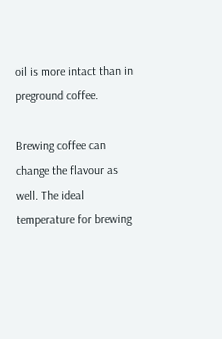oil is more intact than in preground coffee.

Brewing coffee can change the flavour as well. The ideal temperature for brewing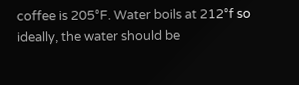coffee is 205°F. Water boils at 212°f so ideally, the water should be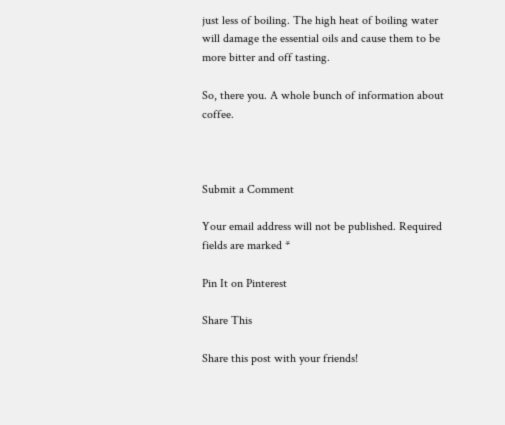just less of boiling. The high heat of boiling water will damage the essential oils and cause them to be more bitter and off tasting.

So, there you. A whole bunch of information about coffee.



Submit a Comment

Your email address will not be published. Required fields are marked *

Pin It on Pinterest

Share This

Share this post with your friends!